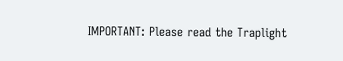IMPORTANT: Please read the Traplight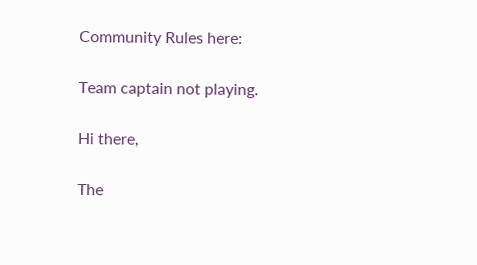Community Rules here:

Team captain not playing.

Hi there,

The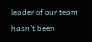leader of our team hasn't been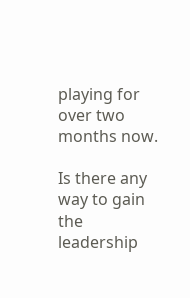playing for over two months now.

Is there any way to gain the leadership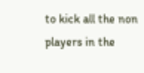to kick all the non players in the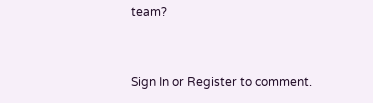team?


Sign In or Register to comment.